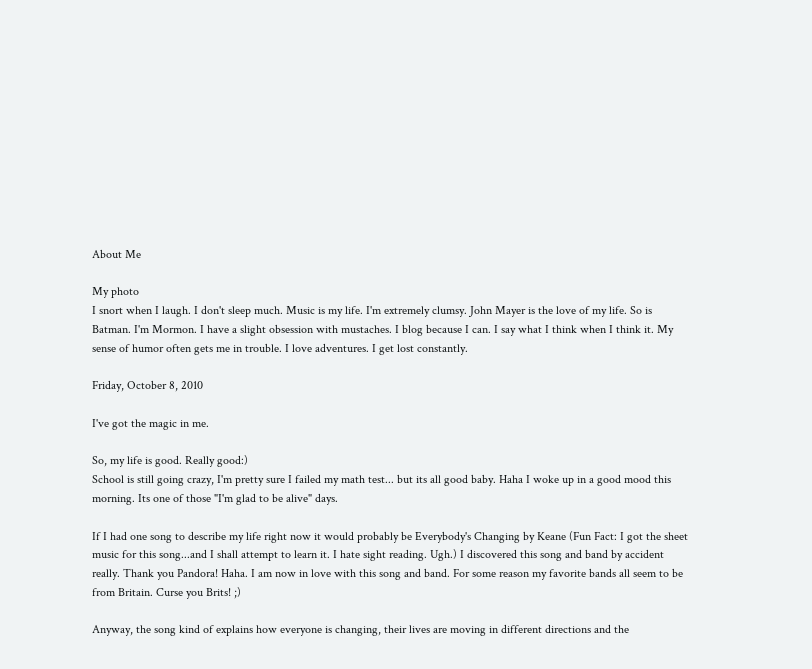About Me

My photo
I snort when I laugh. I don't sleep much. Music is my life. I'm extremely clumsy. John Mayer is the love of my life. So is Batman. I'm Mormon. I have a slight obsession with mustaches. I blog because I can. I say what I think when I think it. My sense of humor often gets me in trouble. I love adventures. I get lost constantly.

Friday, October 8, 2010

I've got the magic in me.

So, my life is good. Really good:)
School is still going crazy, I'm pretty sure I failed my math test... but its all good baby. Haha I woke up in a good mood this morning. Its one of those "I'm glad to be alive" days.

If I had one song to describe my life right now it would probably be Everybody's Changing by Keane (Fun Fact: I got the sheet music for this song...and I shall attempt to learn it. I hate sight reading. Ugh.) I discovered this song and band by accident really. Thank you Pandora! Haha. I am now in love with this song and band. For some reason my favorite bands all seem to be from Britain. Curse you Brits! ;)

Anyway, the song kind of explains how everyone is changing, their lives are moving in different directions and the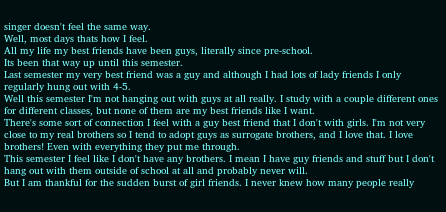singer doesn't feel the same way.
Well, most days thats how I feel.
All my life my best friends have been guys, literally since pre-school.
Its been that way up until this semester.
Last semester my very best friend was a guy and although I had lots of lady friends I only regularly hung out with 4-5.
Well this semester I'm not hanging out with guys at all really. I study with a couple different ones for different classes, but none of them are my best friends like I want.
There's some sort of connection I feel with a guy best friend that I don't with girls. I'm not very close to my real brothers so I tend to adopt guys as surrogate brothers, and I love that. I love brothers! Even with everything they put me through.
This semester I feel like I don't have any brothers. I mean I have guy friends and stuff but I don't hang out with them outside of school at all and probably never will.
But I am thankful for the sudden burst of girl friends. I never knew how many people really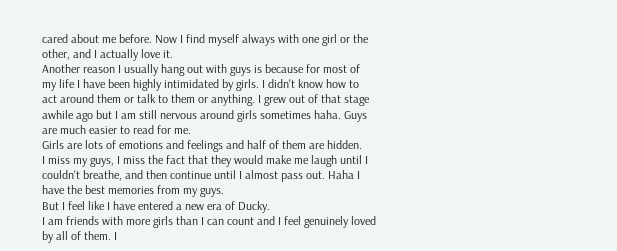cared about me before. Now I find myself always with one girl or the other, and I actually love it.
Another reason I usually hang out with guys is because for most of my life I have been highly intimidated by girls. I didn't know how to act around them or talk to them or anything. I grew out of that stage awhile ago but I am still nervous around girls sometimes haha. Guys are much easier to read for me.
Girls are lots of emotions and feelings and half of them are hidden.
I miss my guys, I miss the fact that they would make me laugh until I couldn't breathe, and then continue until I almost pass out. Haha I have the best memories from my guys.
But I feel like I have entered a new era of Ducky.
I am friends with more girls than I can count and I feel genuinely loved by all of them. I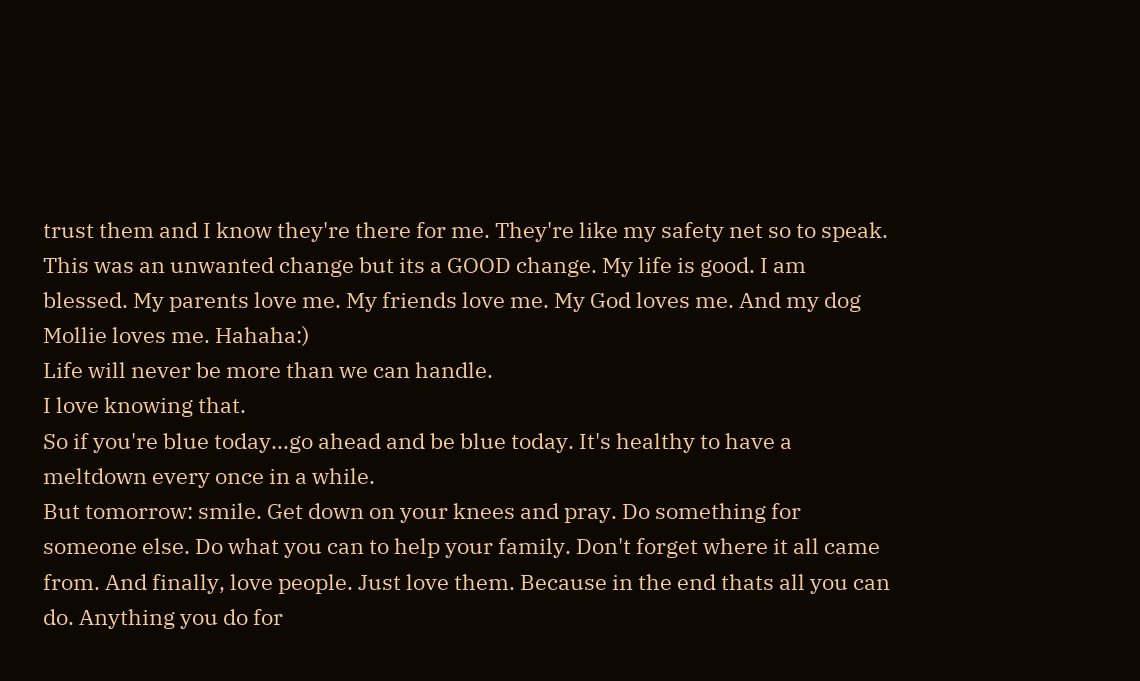trust them and I know they're there for me. They're like my safety net so to speak. This was an unwanted change but its a GOOD change. My life is good. I am blessed. My parents love me. My friends love me. My God loves me. And my dog Mollie loves me. Hahaha:)
Life will never be more than we can handle.
I love knowing that.
So if you're blue today...go ahead and be blue today. It's healthy to have a meltdown every once in a while.
But tomorrow: smile. Get down on your knees and pray. Do something for someone else. Do what you can to help your family. Don't forget where it all came from. And finally, love people. Just love them. Because in the end thats all you can do. Anything you do for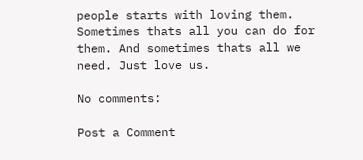people starts with loving them. Sometimes thats all you can do for them. And sometimes thats all we need. Just love us.

No comments:

Post a Comment